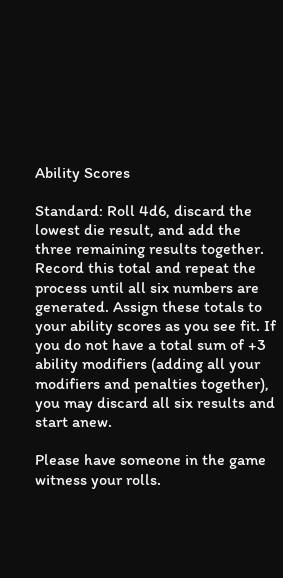Ability Scores

Standard: Roll 4d6, discard the lowest die result, and add the three remaining results together. Record this total and repeat the process until all six numbers are generated. Assign these totals to your ability scores as you see fit. If you do not have a total sum of +3 ability modifiers (adding all your modifiers and penalties together), you may discard all six results and start anew.

Please have someone in the game witness your rolls.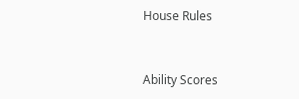House Rules



Ability Scores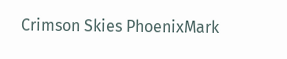Crimson Skies PhoenixMark